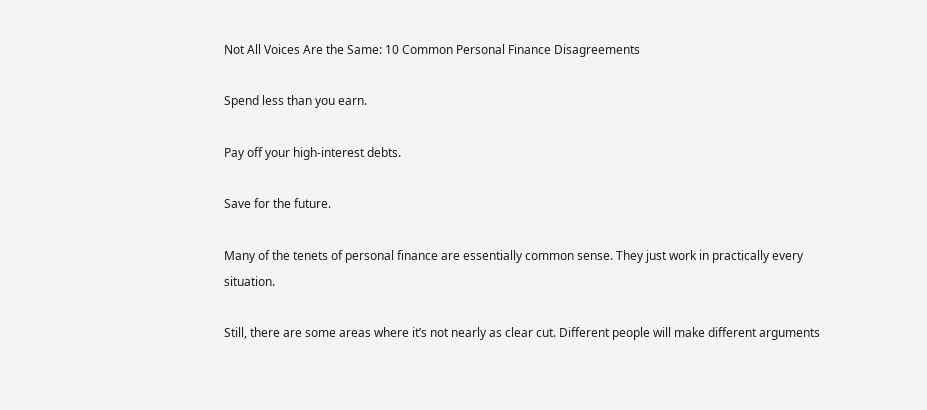Not All Voices Are the Same: 10 Common Personal Finance Disagreements

Spend less than you earn.

Pay off your high-interest debts.

Save for the future.

Many of the tenets of personal finance are essentially common sense. They just work in practically every situation.

Still, there are some areas where it’s not nearly as clear cut. Different people will make different arguments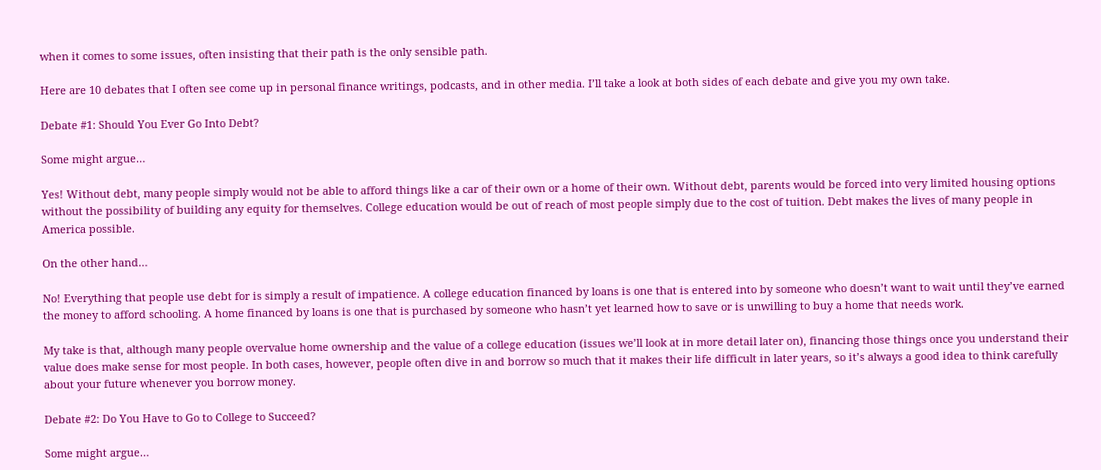when it comes to some issues, often insisting that their path is the only sensible path.

Here are 10 debates that I often see come up in personal finance writings, podcasts, and in other media. I’ll take a look at both sides of each debate and give you my own take.

Debate #1: Should You Ever Go Into Debt?

Some might argue…

Yes! Without debt, many people simply would not be able to afford things like a car of their own or a home of their own. Without debt, parents would be forced into very limited housing options without the possibility of building any equity for themselves. College education would be out of reach of most people simply due to the cost of tuition. Debt makes the lives of many people in America possible.

On the other hand…

No! Everything that people use debt for is simply a result of impatience. A college education financed by loans is one that is entered into by someone who doesn’t want to wait until they’ve earned the money to afford schooling. A home financed by loans is one that is purchased by someone who hasn’t yet learned how to save or is unwilling to buy a home that needs work.

My take is that, although many people overvalue home ownership and the value of a college education (issues we’ll look at in more detail later on), financing those things once you understand their value does make sense for most people. In both cases, however, people often dive in and borrow so much that it makes their life difficult in later years, so it’s always a good idea to think carefully about your future whenever you borrow money.

Debate #2: Do You Have to Go to College to Succeed?

Some might argue…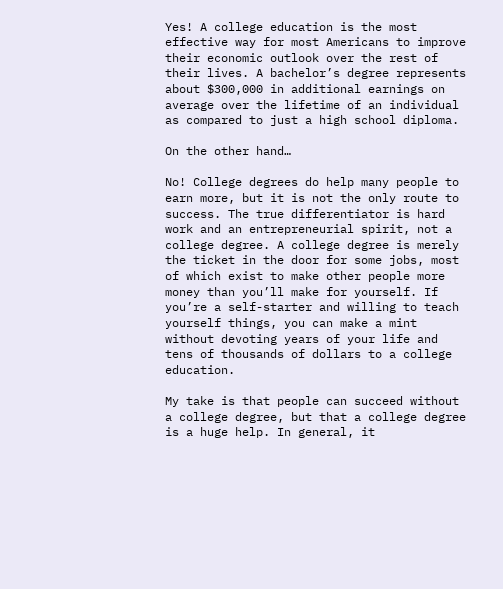Yes! A college education is the most effective way for most Americans to improve their economic outlook over the rest of their lives. A bachelor’s degree represents about $300,000 in additional earnings on average over the lifetime of an individual as compared to just a high school diploma.

On the other hand…

No! College degrees do help many people to earn more, but it is not the only route to success. The true differentiator is hard work and an entrepreneurial spirit, not a college degree. A college degree is merely the ticket in the door for some jobs, most of which exist to make other people more money than you’ll make for yourself. If you’re a self-starter and willing to teach yourself things, you can make a mint without devoting years of your life and tens of thousands of dollars to a college education.

My take is that people can succeed without a college degree, but that a college degree is a huge help. In general, it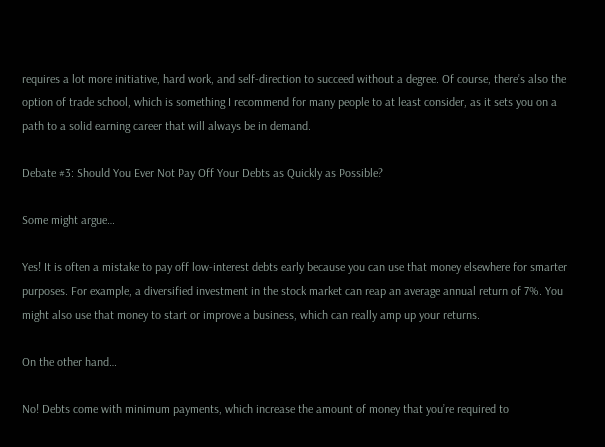requires a lot more initiative, hard work, and self-direction to succeed without a degree. Of course, there’s also the option of trade school, which is something I recommend for many people to at least consider, as it sets you on a path to a solid earning career that will always be in demand.

Debate #3: Should You Ever Not Pay Off Your Debts as Quickly as Possible?

Some might argue…

Yes! It is often a mistake to pay off low-interest debts early because you can use that money elsewhere for smarter purposes. For example, a diversified investment in the stock market can reap an average annual return of 7%. You might also use that money to start or improve a business, which can really amp up your returns.

On the other hand…

No! Debts come with minimum payments, which increase the amount of money that you’re required to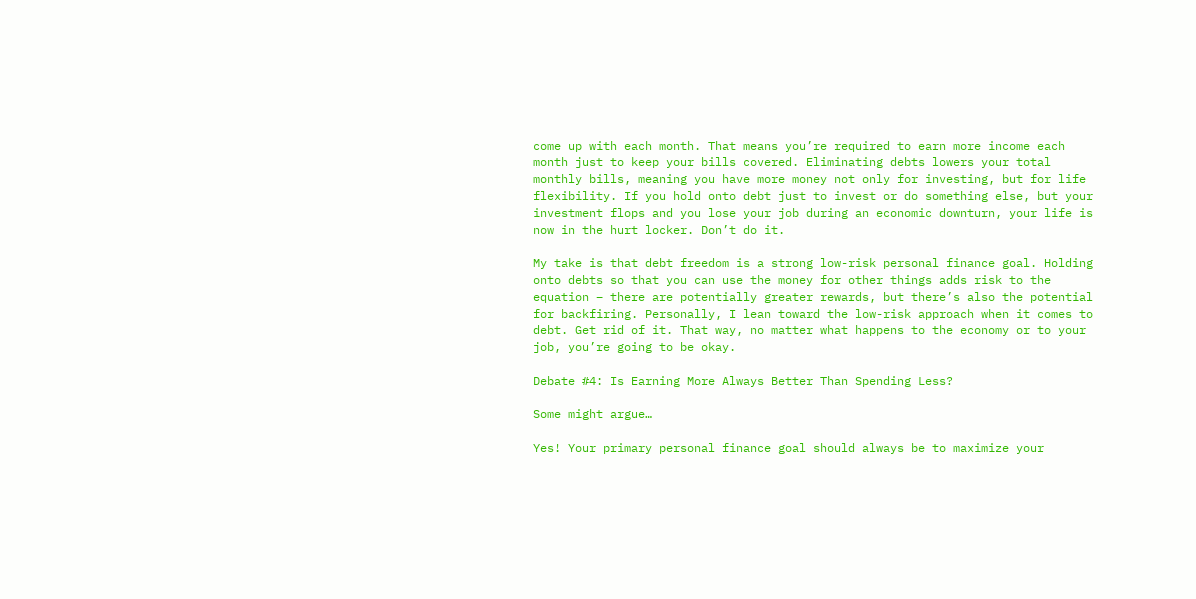come up with each month. That means you’re required to earn more income each month just to keep your bills covered. Eliminating debts lowers your total monthly bills, meaning you have more money not only for investing, but for life flexibility. If you hold onto debt just to invest or do something else, but your investment flops and you lose your job during an economic downturn, your life is now in the hurt locker. Don’t do it.

My take is that debt freedom is a strong low-risk personal finance goal. Holding onto debts so that you can use the money for other things adds risk to the equation – there are potentially greater rewards, but there’s also the potential for backfiring. Personally, I lean toward the low-risk approach when it comes to debt. Get rid of it. That way, no matter what happens to the economy or to your job, you’re going to be okay.

Debate #4: Is Earning More Always Better Than Spending Less?

Some might argue…

Yes! Your primary personal finance goal should always be to maximize your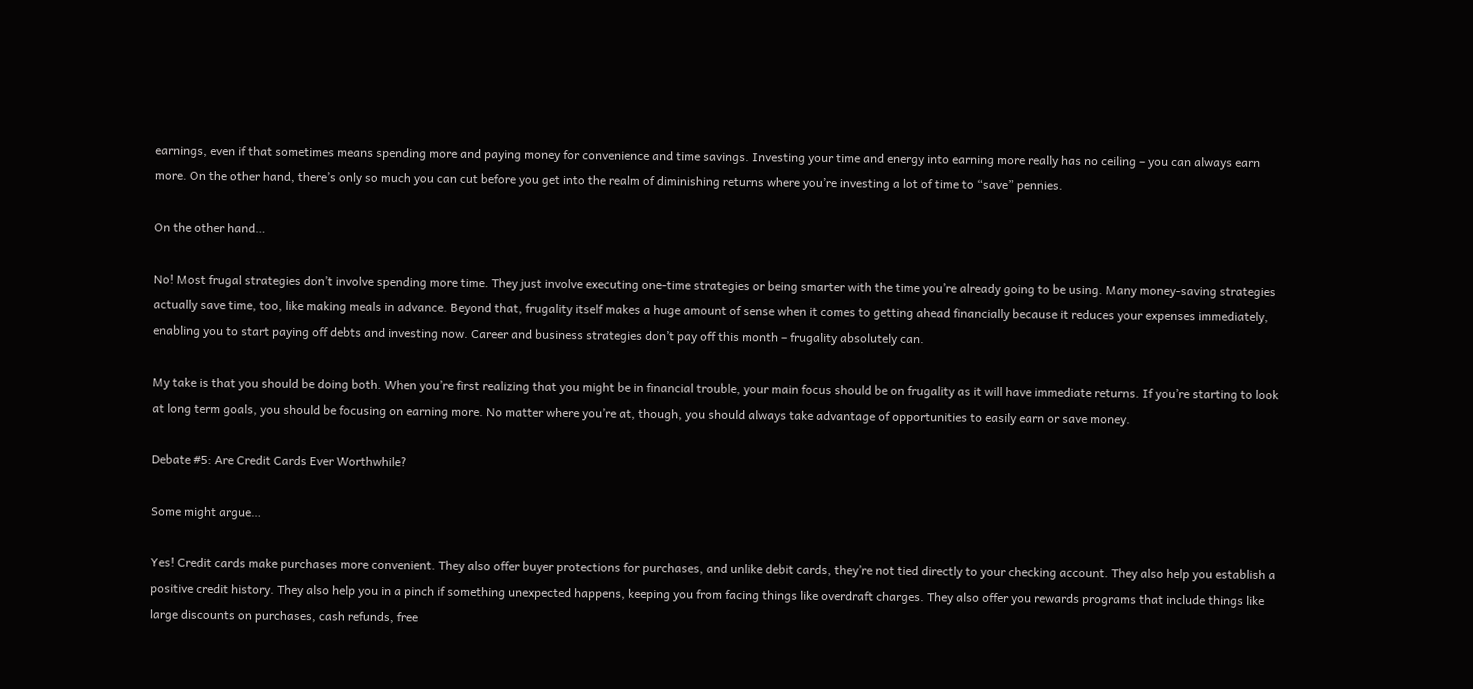earnings, even if that sometimes means spending more and paying money for convenience and time savings. Investing your time and energy into earning more really has no ceiling – you can always earn more. On the other hand, there’s only so much you can cut before you get into the realm of diminishing returns where you’re investing a lot of time to “save” pennies.

On the other hand…

No! Most frugal strategies don’t involve spending more time. They just involve executing one-time strategies or being smarter with the time you’re already going to be using. Many money-saving strategies actually save time, too, like making meals in advance. Beyond that, frugality itself makes a huge amount of sense when it comes to getting ahead financially because it reduces your expenses immediately, enabling you to start paying off debts and investing now. Career and business strategies don’t pay off this month – frugality absolutely can.

My take is that you should be doing both. When you’re first realizing that you might be in financial trouble, your main focus should be on frugality as it will have immediate returns. If you’re starting to look at long term goals, you should be focusing on earning more. No matter where you’re at, though, you should always take advantage of opportunities to easily earn or save money.

Debate #5: Are Credit Cards Ever Worthwhile?

Some might argue…

Yes! Credit cards make purchases more convenient. They also offer buyer protections for purchases, and unlike debit cards, they’re not tied directly to your checking account. They also help you establish a positive credit history. They also help you in a pinch if something unexpected happens, keeping you from facing things like overdraft charges. They also offer you rewards programs that include things like large discounts on purchases, cash refunds, free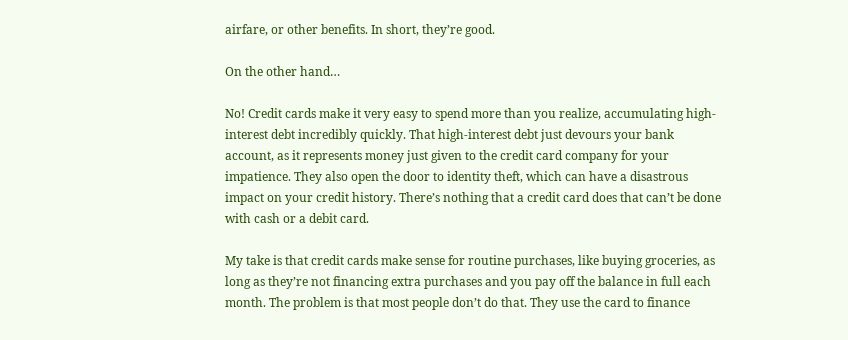airfare, or other benefits. In short, they’re good.

On the other hand…

No! Credit cards make it very easy to spend more than you realize, accumulating high-interest debt incredibly quickly. That high-interest debt just devours your bank account, as it represents money just given to the credit card company for your impatience. They also open the door to identity theft, which can have a disastrous impact on your credit history. There’s nothing that a credit card does that can’t be done with cash or a debit card.

My take is that credit cards make sense for routine purchases, like buying groceries, as long as they’re not financing extra purchases and you pay off the balance in full each month. The problem is that most people don’t do that. They use the card to finance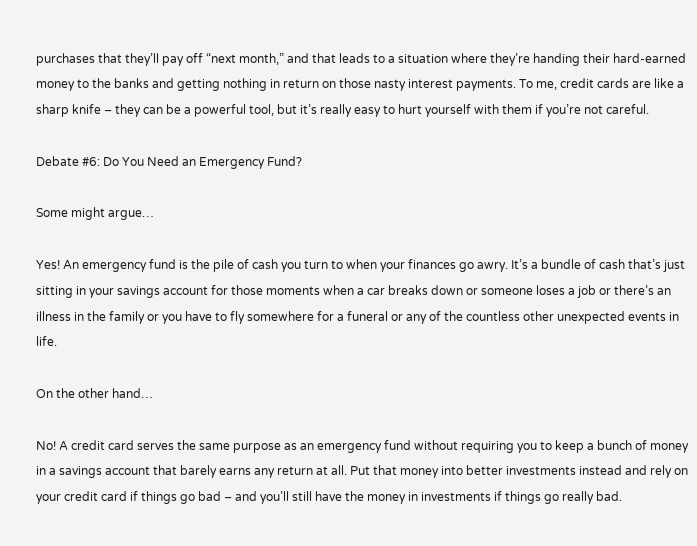purchases that they’ll pay off “next month,” and that leads to a situation where they’re handing their hard-earned money to the banks and getting nothing in return on those nasty interest payments. To me, credit cards are like a sharp knife – they can be a powerful tool, but it’s really easy to hurt yourself with them if you’re not careful.

Debate #6: Do You Need an Emergency Fund?

Some might argue…

Yes! An emergency fund is the pile of cash you turn to when your finances go awry. It’s a bundle of cash that’s just sitting in your savings account for those moments when a car breaks down or someone loses a job or there’s an illness in the family or you have to fly somewhere for a funeral or any of the countless other unexpected events in life.

On the other hand…

No! A credit card serves the same purpose as an emergency fund without requiring you to keep a bunch of money in a savings account that barely earns any return at all. Put that money into better investments instead and rely on your credit card if things go bad – and you’ll still have the money in investments if things go really bad.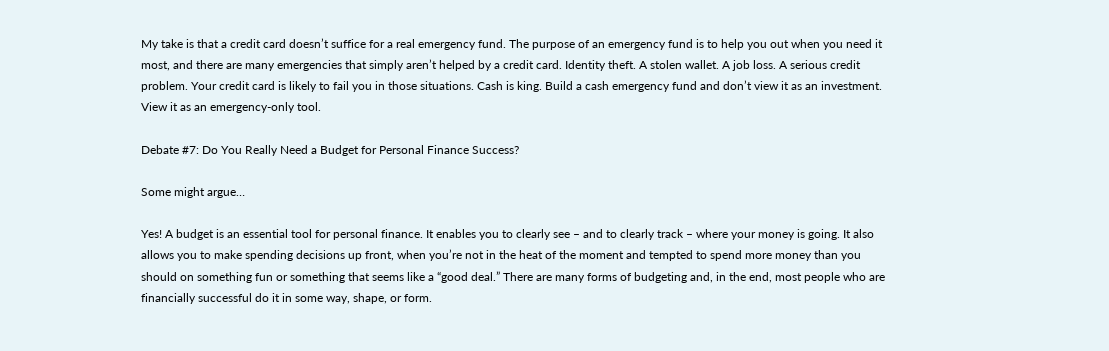My take is that a credit card doesn’t suffice for a real emergency fund. The purpose of an emergency fund is to help you out when you need it most, and there are many emergencies that simply aren’t helped by a credit card. Identity theft. A stolen wallet. A job loss. A serious credit problem. Your credit card is likely to fail you in those situations. Cash is king. Build a cash emergency fund and don’t view it as an investment. View it as an emergency-only tool.

Debate #7: Do You Really Need a Budget for Personal Finance Success?

Some might argue…

Yes! A budget is an essential tool for personal finance. It enables you to clearly see – and to clearly track – where your money is going. It also allows you to make spending decisions up front, when you’re not in the heat of the moment and tempted to spend more money than you should on something fun or something that seems like a “good deal.” There are many forms of budgeting and, in the end, most people who are financially successful do it in some way, shape, or form.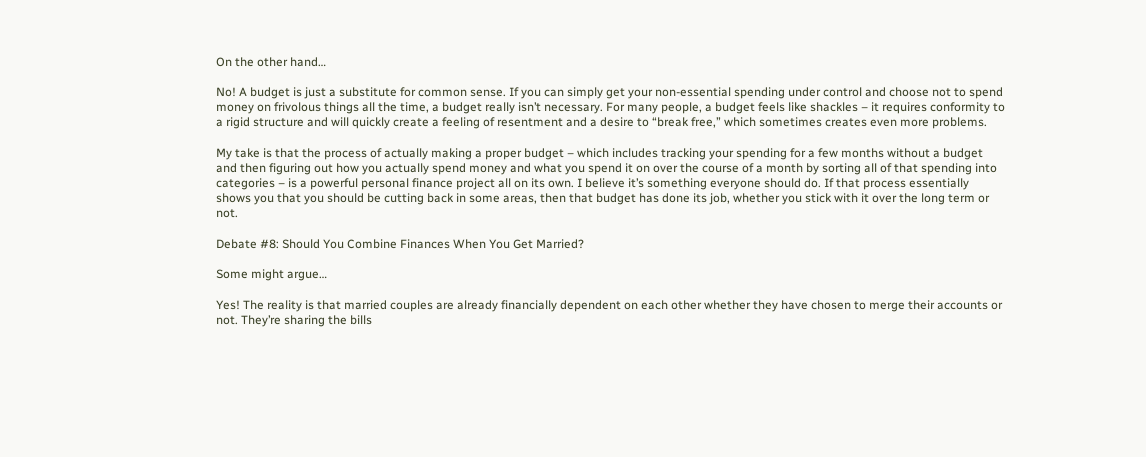On the other hand…

No! A budget is just a substitute for common sense. If you can simply get your non-essential spending under control and choose not to spend money on frivolous things all the time, a budget really isn’t necessary. For many people, a budget feels like shackles – it requires conformity to a rigid structure and will quickly create a feeling of resentment and a desire to “break free,” which sometimes creates even more problems.

My take is that the process of actually making a proper budget – which includes tracking your spending for a few months without a budget and then figuring out how you actually spend money and what you spend it on over the course of a month by sorting all of that spending into categories – is a powerful personal finance project all on its own. I believe it’s something everyone should do. If that process essentially shows you that you should be cutting back in some areas, then that budget has done its job, whether you stick with it over the long term or not.

Debate #8: Should You Combine Finances When You Get Married?

Some might argue…

Yes! The reality is that married couples are already financially dependent on each other whether they have chosen to merge their accounts or not. They’re sharing the bills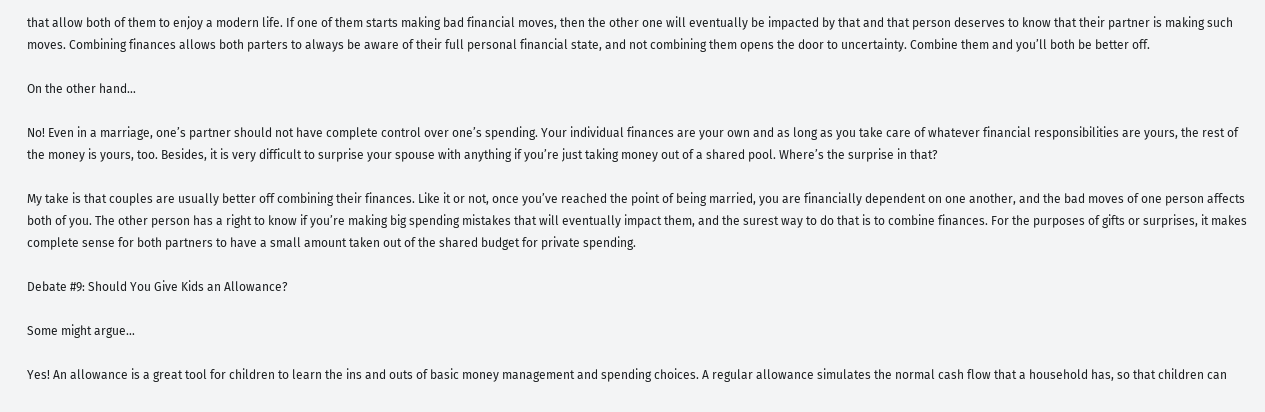that allow both of them to enjoy a modern life. If one of them starts making bad financial moves, then the other one will eventually be impacted by that and that person deserves to know that their partner is making such moves. Combining finances allows both parters to always be aware of their full personal financial state, and not combining them opens the door to uncertainty. Combine them and you’ll both be better off.

On the other hand…

No! Even in a marriage, one’s partner should not have complete control over one’s spending. Your individual finances are your own and as long as you take care of whatever financial responsibilities are yours, the rest of the money is yours, too. Besides, it is very difficult to surprise your spouse with anything if you’re just taking money out of a shared pool. Where’s the surprise in that?

My take is that couples are usually better off combining their finances. Like it or not, once you’ve reached the point of being married, you are financially dependent on one another, and the bad moves of one person affects both of you. The other person has a right to know if you’re making big spending mistakes that will eventually impact them, and the surest way to do that is to combine finances. For the purposes of gifts or surprises, it makes complete sense for both partners to have a small amount taken out of the shared budget for private spending.

Debate #9: Should You Give Kids an Allowance?

Some might argue…

Yes! An allowance is a great tool for children to learn the ins and outs of basic money management and spending choices. A regular allowance simulates the normal cash flow that a household has, so that children can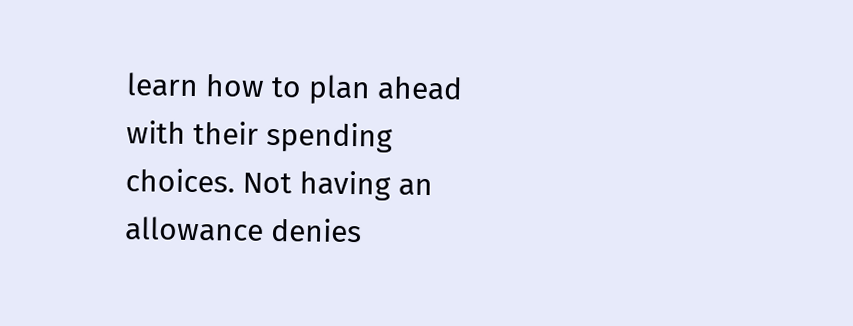learn how to plan ahead with their spending choices. Not having an allowance denies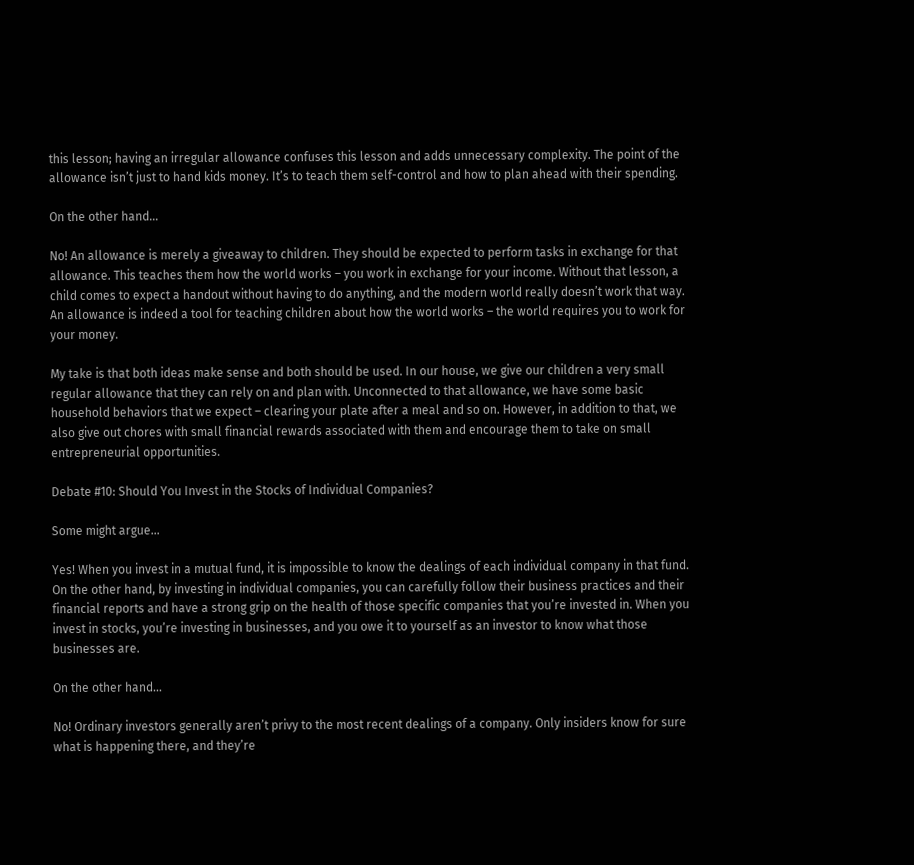this lesson; having an irregular allowance confuses this lesson and adds unnecessary complexity. The point of the allowance isn’t just to hand kids money. It’s to teach them self-control and how to plan ahead with their spending.

On the other hand…

No! An allowance is merely a giveaway to children. They should be expected to perform tasks in exchange for that allowance. This teaches them how the world works – you work in exchange for your income. Without that lesson, a child comes to expect a handout without having to do anything, and the modern world really doesn’t work that way. An allowance is indeed a tool for teaching children about how the world works – the world requires you to work for your money.

My take is that both ideas make sense and both should be used. In our house, we give our children a very small regular allowance that they can rely on and plan with. Unconnected to that allowance, we have some basic household behaviors that we expect – clearing your plate after a meal and so on. However, in addition to that, we also give out chores with small financial rewards associated with them and encourage them to take on small entrepreneurial opportunities.

Debate #10: Should You Invest in the Stocks of Individual Companies?

Some might argue…

Yes! When you invest in a mutual fund, it is impossible to know the dealings of each individual company in that fund. On the other hand, by investing in individual companies, you can carefully follow their business practices and their financial reports and have a strong grip on the health of those specific companies that you’re invested in. When you invest in stocks, you’re investing in businesses, and you owe it to yourself as an investor to know what those businesses are.

On the other hand…

No! Ordinary investors generally aren’t privy to the most recent dealings of a company. Only insiders know for sure what is happening there, and they’re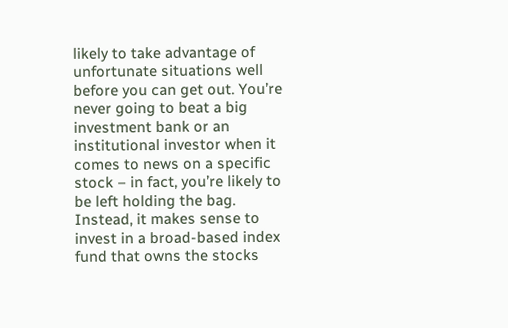likely to take advantage of unfortunate situations well before you can get out. You’re never going to beat a big investment bank or an institutional investor when it comes to news on a specific stock – in fact, you’re likely to be left holding the bag. Instead, it makes sense to invest in a broad-based index fund that owns the stocks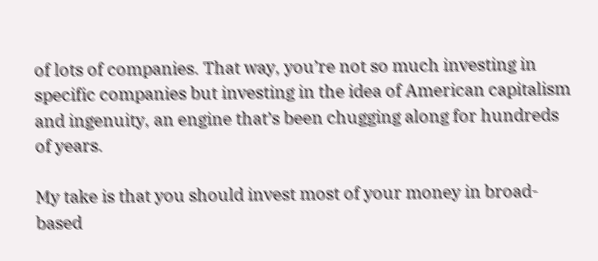of lots of companies. That way, you’re not so much investing in specific companies but investing in the idea of American capitalism and ingenuity, an engine that’s been chugging along for hundreds of years.

My take is that you should invest most of your money in broad-based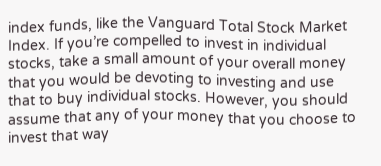index funds, like the Vanguard Total Stock Market Index. If you’re compelled to invest in individual stocks, take a small amount of your overall money that you would be devoting to investing and use that to buy individual stocks. However, you should assume that any of your money that you choose to invest that way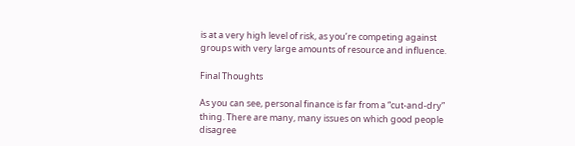is at a very high level of risk, as you’re competing against groups with very large amounts of resource and influence.

Final Thoughts

As you can see, personal finance is far from a “cut-and-dry” thing. There are many, many issues on which good people disagree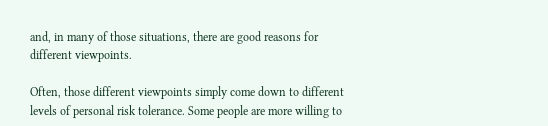and, in many of those situations, there are good reasons for different viewpoints.

Often, those different viewpoints simply come down to different levels of personal risk tolerance. Some people are more willing to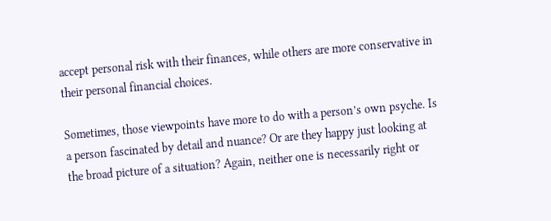accept personal risk with their finances, while others are more conservative in their personal financial choices.

Sometimes, those viewpoints have more to do with a person’s own psyche. Is a person fascinated by detail and nuance? Or are they happy just looking at the broad picture of a situation? Again, neither one is necessarily right or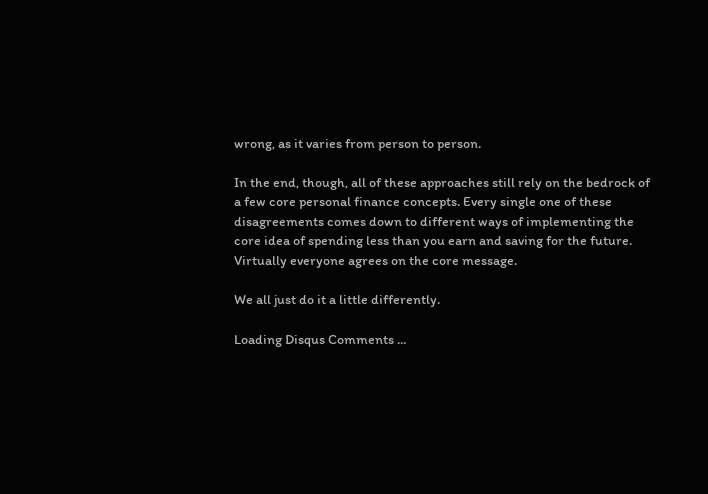wrong, as it varies from person to person.

In the end, though, all of these approaches still rely on the bedrock of a few core personal finance concepts. Every single one of these disagreements comes down to different ways of implementing the core idea of spending less than you earn and saving for the future. Virtually everyone agrees on the core message.

We all just do it a little differently.

Loading Disqus Comments ...